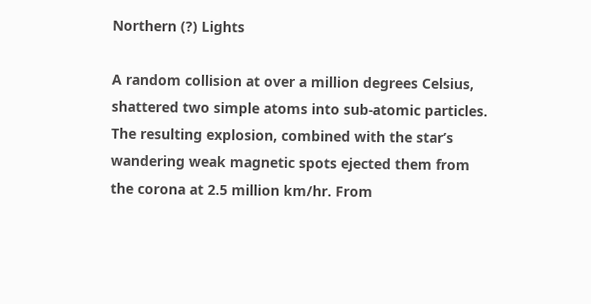Northern (?) Lights

A random collision at over a million degrees Celsius, shattered two simple atoms into sub-atomic particles. The resulting explosion, combined with the star’s wandering weak magnetic spots ejected them from the corona at 2.5 million km/hr. From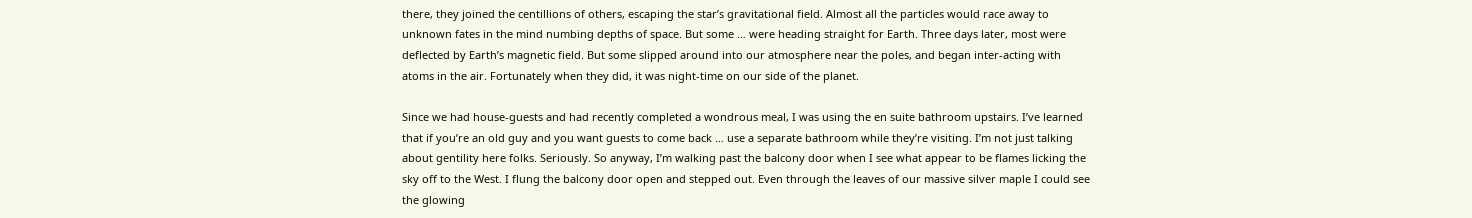there, they joined the centillions of others, escaping the star’s gravitational field. Almost all the particles would race away to unknown fates in the mind numbing depths of space. But some … were heading straight for Earth. Three days later, most were deflected by Earth’s magnetic field. But some slipped around into our atmosphere near the poles, and began inter-acting with atoms in the air. Fortunately when they did, it was night-time on our side of the planet.

Since we had house-guests and had recently completed a wondrous meal, I was using the en suite bathroom upstairs. I’ve learned that if you’re an old guy and you want guests to come back … use a separate bathroom while they’re visiting. I’m not just talking about gentility here folks. Seriously. So anyway, I’m walking past the balcony door when I see what appear to be flames licking the sky off to the West. I flung the balcony door open and stepped out. Even through the leaves of our massive silver maple I could see the glowing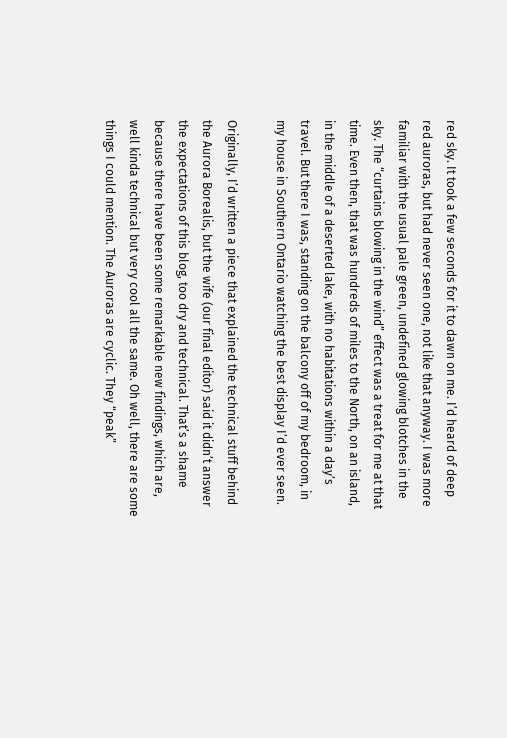red sky. It took a few seconds for it to dawn on me. I’d heard of deep red auroras, but had never seen one, not like that anyway. I was more familiar with the usual pale green, undefined glowing blotches in the sky. The “curtains blowing in the wind” effect was a treat for me at that time. Even then, that was hundreds of miles to the North, on an island, in the middle of a deserted lake, with no habitations within a day’s travel. But there I was, standing on the balcony off of my bedroom, in my house in Southern Ontario watching the best display I’d ever seen.

Originally, I’d written a piece that explained the technical stuff behind the Aurora Borealis, but the wife (our final editor) said it didn’t answer the expectations of this blog, too dry and technical. That’s a shame because there have been some remarkable new findings, which are, well kinda technical but very cool all the same. Oh well, there are some things I could mention. The Auroras are cyclic. They “peak”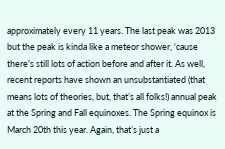approximately every 11 years. The last peak was 2013 but the peak is kinda like a meteor shower, ‘cause there’s still lots of action before and after it. As well, recent reports have shown an unsubstantiated (that means lots of theories, but, that’s all folks!) annual peak at the Spring and Fall equinoxes. The Spring equinox is March 20th this year. Again, that’s just a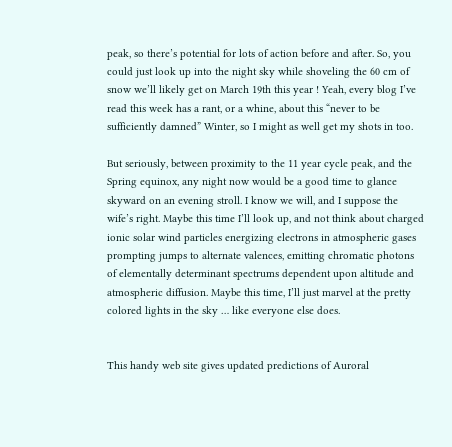peak, so there’s potential for lots of action before and after. So, you could just look up into the night sky while shoveling the 60 cm of snow we’ll likely get on March 19th this year ! Yeah, every blog I’ve read this week has a rant, or a whine, about this “never to be sufficiently damned” Winter, so I might as well get my shots in too.

But seriously, between proximity to the 11 year cycle peak, and the Spring equinox, any night now would be a good time to glance skyward on an evening stroll. I know we will, and I suppose the wife’s right. Maybe this time I’ll look up, and not think about charged ionic solar wind particles energizing electrons in atmospheric gases prompting jumps to alternate valences, emitting chromatic photons of elementally determinant spectrums dependent upon altitude and atmospheric diffusion. Maybe this time, I’ll just marvel at the pretty colored lights in the sky … like everyone else does.


This handy web site gives updated predictions of Auroral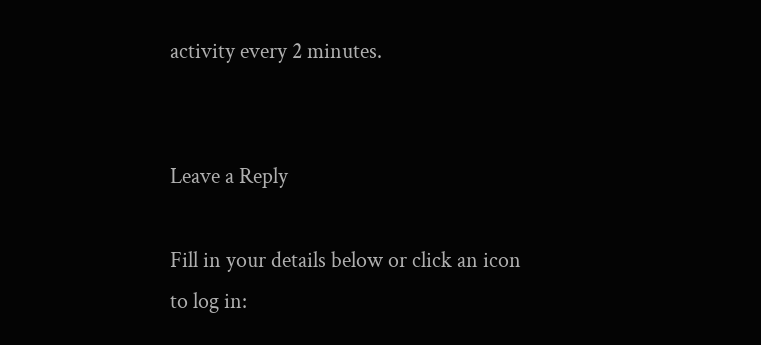activity every 2 minutes.


Leave a Reply

Fill in your details below or click an icon to log in: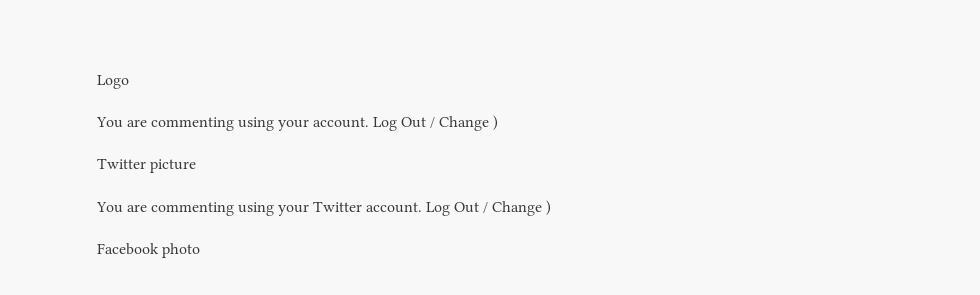Logo

You are commenting using your account. Log Out / Change )

Twitter picture

You are commenting using your Twitter account. Log Out / Change )

Facebook photo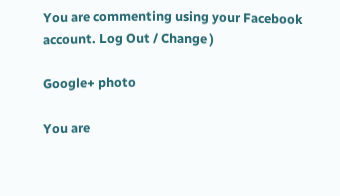You are commenting using your Facebook account. Log Out / Change )

Google+ photo

You are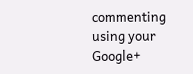commenting using your Google+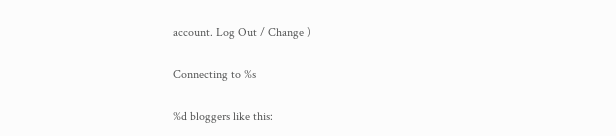account. Log Out / Change )

Connecting to %s

%d bloggers like this: